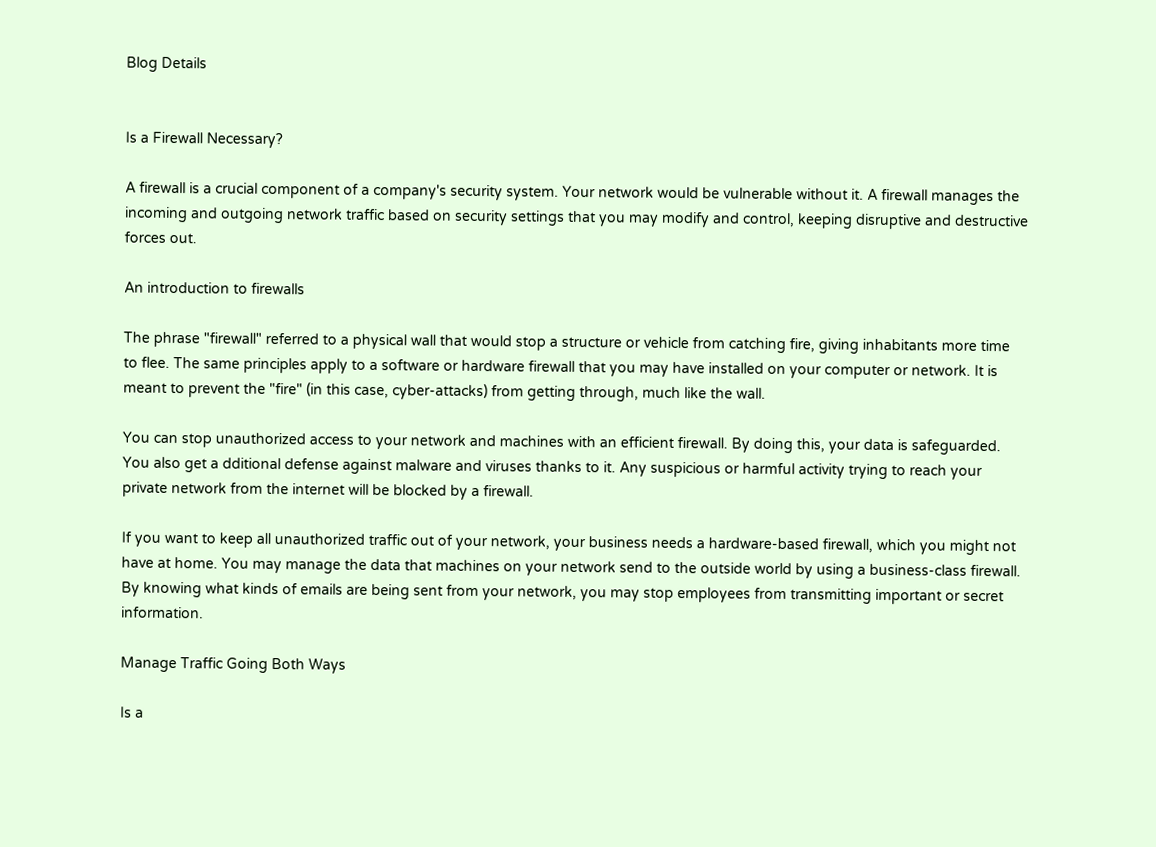Blog Details


Is a Firewall Necessary?

A firewall is a crucial component of a company's security system. Your network would be vulnerable without it. A firewall manages the incoming and outgoing network traffic based on security settings that you may modify and control, keeping disruptive and destructive forces out.

An introduction to firewalls

The phrase "firewall" referred to a physical wall that would stop a structure or vehicle from catching fire, giving inhabitants more time to flee. The same principles apply to a software or hardware firewall that you may have installed on your computer or network. It is meant to prevent the "fire" (in this case, cyber-attacks) from getting through, much like the wall.

You can stop unauthorized access to your network and machines with an efficient firewall. By doing this, your data is safeguarded. You also get a dditional defense against malware and viruses thanks to it. Any suspicious or harmful activity trying to reach your private network from the internet will be blocked by a firewall.

If you want to keep all unauthorized traffic out of your network, your business needs a hardware-based firewall, which you might not have at home. You may manage the data that machines on your network send to the outside world by using a business-class firewall. By knowing what kinds of emails are being sent from your network, you may stop employees from transmitting important or secret information.

Manage Traffic Going Both Ways

Is a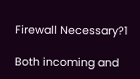Firewall Necessary?1

Both incoming and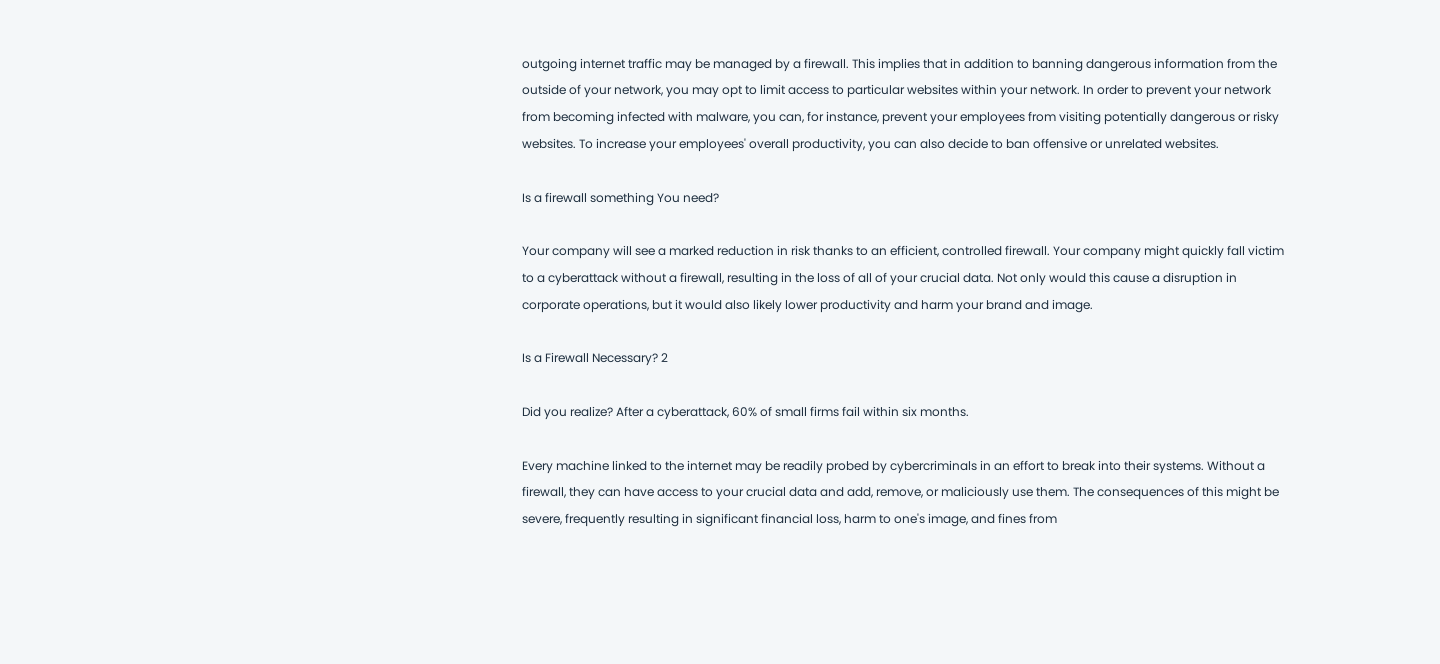outgoing internet traffic may be managed by a firewall. This implies that in addition to banning dangerous information from the outside of your network, you may opt to limit access to particular websites within your network. In order to prevent your network from becoming infected with malware, you can, for instance, prevent your employees from visiting potentially dangerous or risky websites. To increase your employees' overall productivity, you can also decide to ban offensive or unrelated websites.

Is a firewall something You need?

Your company will see a marked reduction in risk thanks to an efficient, controlled firewall. Your company might quickly fall victim to a cyberattack without a firewall, resulting in the loss of all of your crucial data. Not only would this cause a disruption in corporate operations, but it would also likely lower productivity and harm your brand and image.

Is a Firewall Necessary? 2

Did you realize? After a cyberattack, 60% of small firms fail within six months.

Every machine linked to the internet may be readily probed by cybercriminals in an effort to break into their systems. Without a firewall, they can have access to your crucial data and add, remove, or maliciously use them. The consequences of this might be severe, frequently resulting in significant financial loss, harm to one's image, and fines from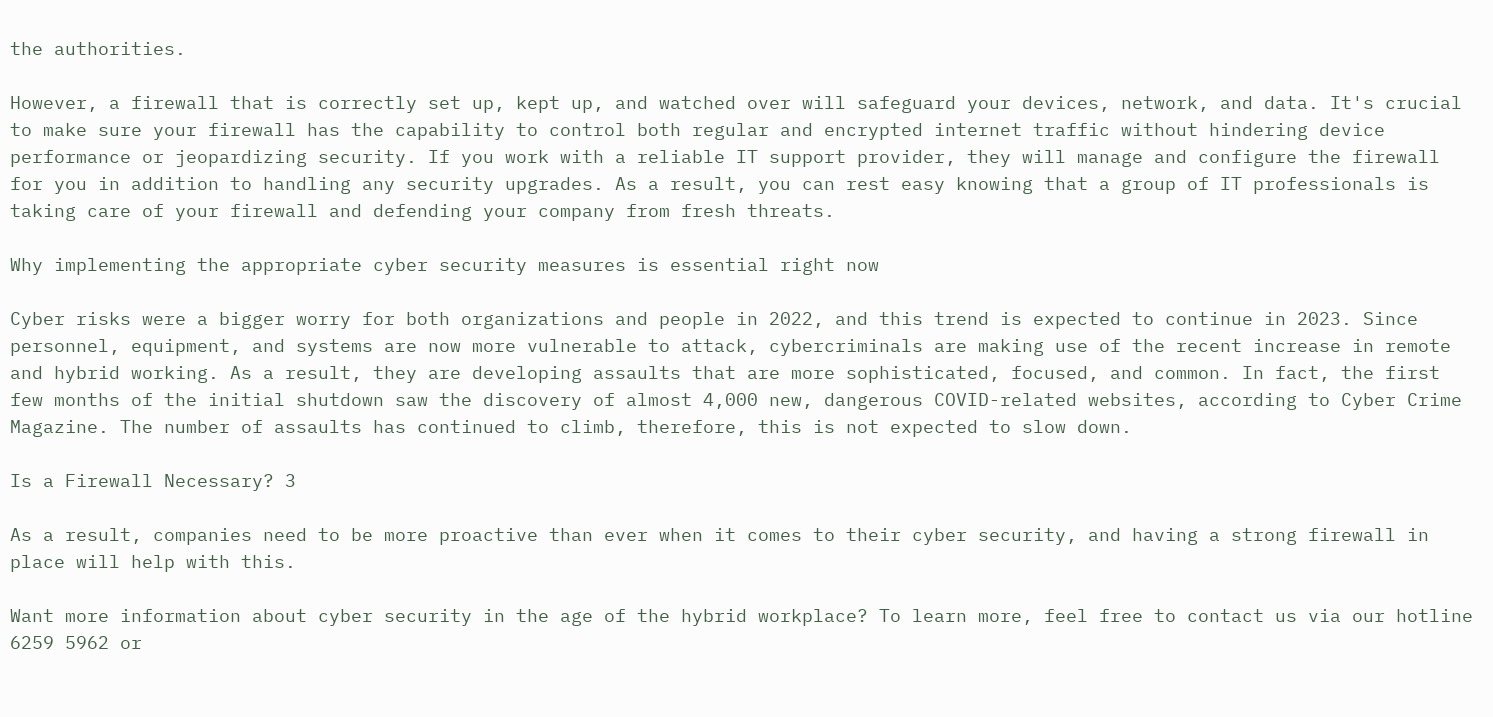the authorities.

However, a firewall that is correctly set up, kept up, and watched over will safeguard your devices, network, and data. It's crucial to make sure your firewall has the capability to control both regular and encrypted internet traffic without hindering device performance or jeopardizing security. If you work with a reliable IT support provider, they will manage and configure the firewall for you in addition to handling any security upgrades. As a result, you can rest easy knowing that a group of IT professionals is taking care of your firewall and defending your company from fresh threats.

Why implementing the appropriate cyber security measures is essential right now

Cyber risks were a bigger worry for both organizations and people in 2022, and this trend is expected to continue in 2023. Since personnel, equipment, and systems are now more vulnerable to attack, cybercriminals are making use of the recent increase in remote and hybrid working. As a result, they are developing assaults that are more sophisticated, focused, and common. In fact, the first few months of the initial shutdown saw the discovery of almost 4,000 new, dangerous COVID-related websites, according to Cyber Crime Magazine. The number of assaults has continued to climb, therefore, this is not expected to slow down.

Is a Firewall Necessary? 3

As a result, companies need to be more proactive than ever when it comes to their cyber security, and having a strong firewall in place will help with this.

Want more information about cyber security in the age of the hybrid workplace? To learn more, feel free to contact us via our hotline 6259 5962 or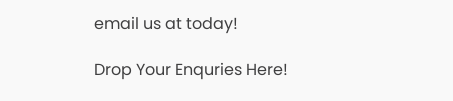email us at today!

Drop Your Enquries Here!